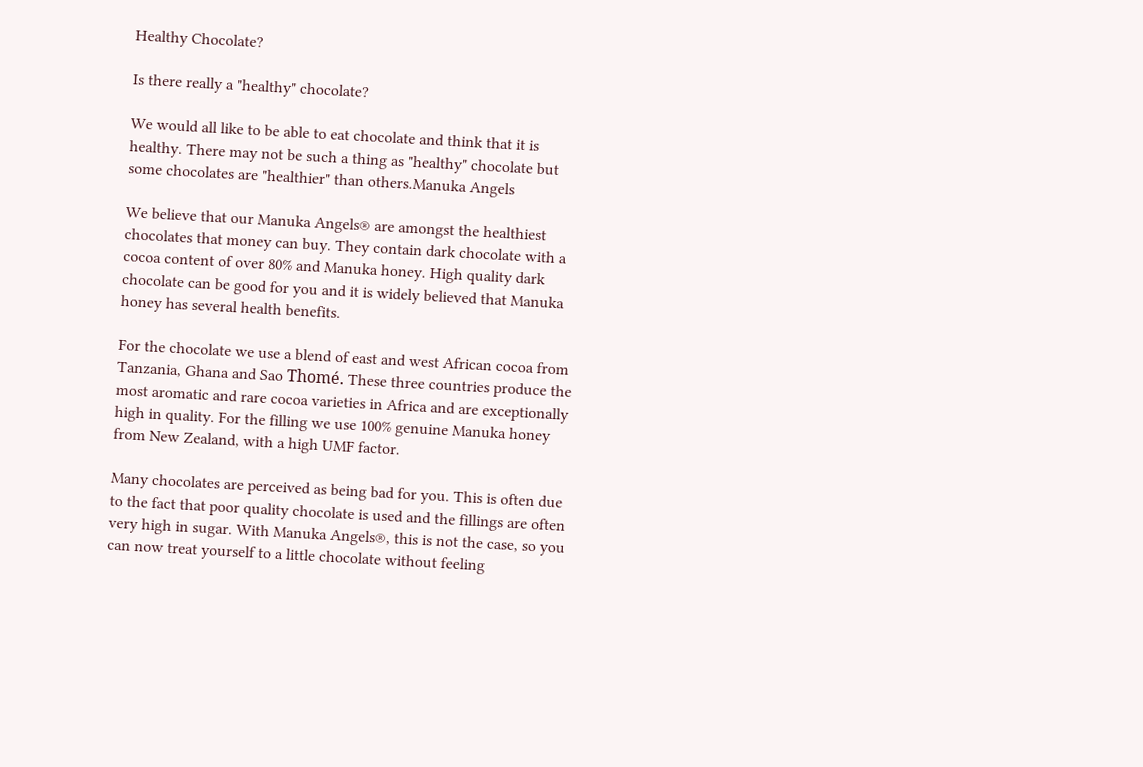Healthy Chocolate?

Is there really a "healthy" chocolate?

We would all like to be able to eat chocolate and think that it is healthy. There may not be such a thing as "healthy" chocolate but some chocolates are "healthier" than others.Manuka Angels

We believe that our Manuka Angels® are amongst the healthiest chocolates that money can buy. They contain dark chocolate with a cocoa content of over 80% and Manuka honey. High quality dark chocolate can be good for you and it is widely believed that Manuka honey has several health benefits.

For the chocolate we use a blend of east and west African cocoa from Tanzania, Ghana and Sao Thomé. These three countries produce the most aromatic and rare cocoa varieties in Africa and are exceptionally high in quality. For the filling we use 100% genuine Manuka honey from New Zealand, with a high UMF factor.

Many chocolates are perceived as being bad for you. This is often due to the fact that poor quality chocolate is used and the fillings are often very high in sugar. With Manuka Angels®, this is not the case, so you can now treat yourself to a little chocolate without feeling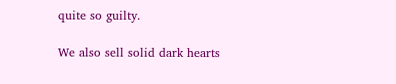quite so guilty.

We also sell solid dark hearts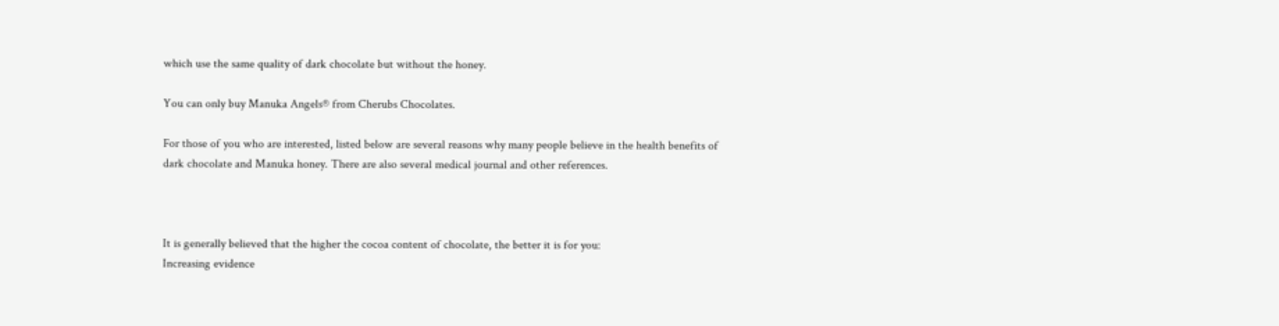which use the same quality of dark chocolate but without the honey.

You can only buy Manuka Angels® from Cherubs Chocolates.

For those of you who are interested, listed below are several reasons why many people believe in the health benefits of dark chocolate and Manuka honey. There are also several medical journal and other references.



It is generally believed that the higher the cocoa content of chocolate, the better it is for you:
Increasing evidence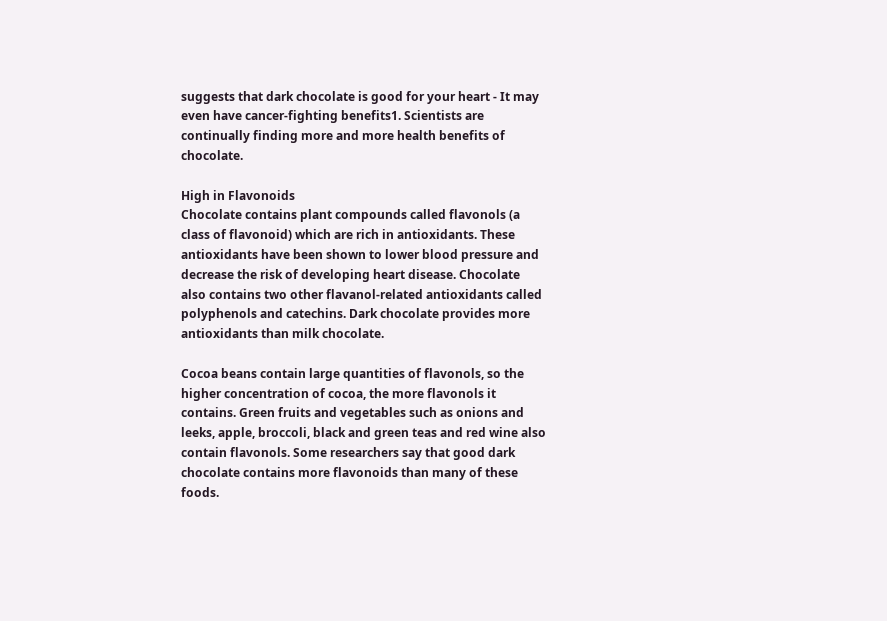suggests that dark chocolate is good for your heart - It may even have cancer-fighting benefits1. Scientists are continually finding more and more health benefits of chocolate.

High in Flavonoids
Chocolate contains plant compounds called flavonols (a class of flavonoid) which are rich in antioxidants. These antioxidants have been shown to lower blood pressure and decrease the risk of developing heart disease. Chocolate also contains two other flavanol-related antioxidants called polyphenols and catechins. Dark chocolate provides more antioxidants than milk chocolate.

Cocoa beans contain large quantities of flavonols, so the higher concentration of cocoa, the more flavonols it contains. Green fruits and vegetables such as onions and leeks, apple, broccoli, black and green teas and red wine also contain flavonols. Some researchers say that good dark chocolate contains more flavonoids than many of these foods.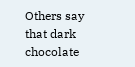Others say that dark chocolate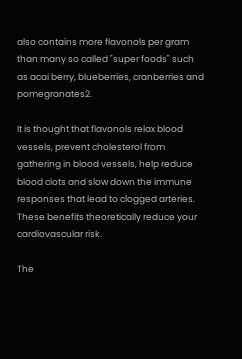also contains more flavonols per gram than many so called "super foods" such as acai berry, blueberries, cranberries and pomegranates2.

It is thought that flavonols relax blood vessels, prevent cholesterol from gathering in blood vessels, help reduce blood clots and slow down the immune responses that lead to clogged arteries. These benefits theoretically reduce your cardiovascular risk.

The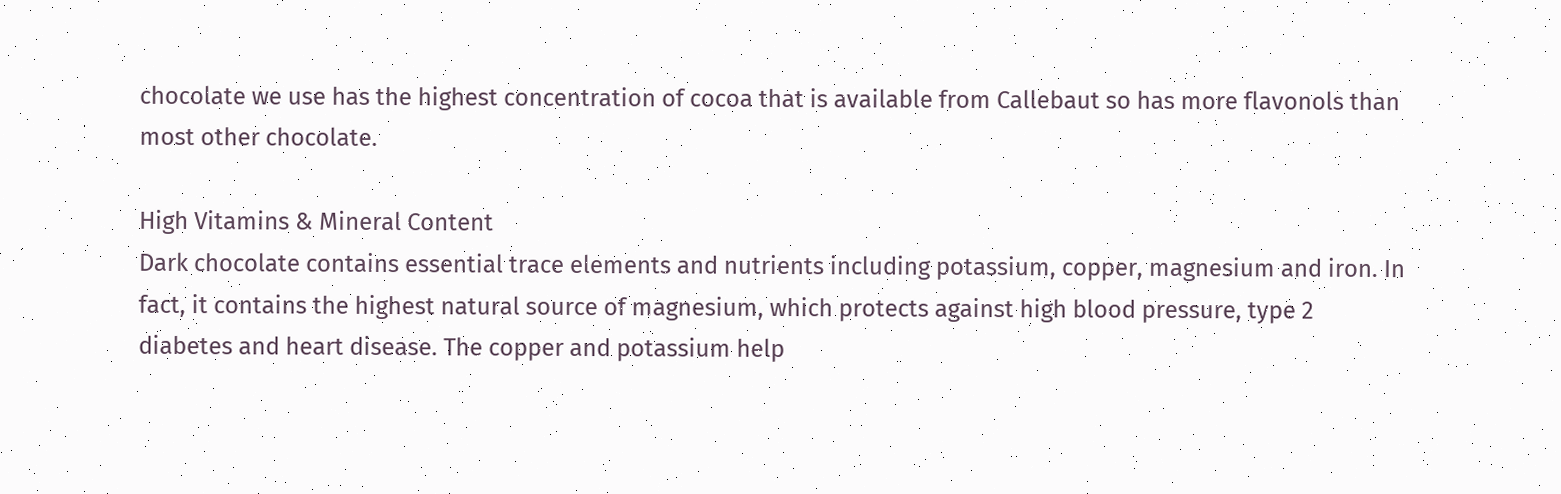chocolate we use has the highest concentration of cocoa that is available from Callebaut so has more flavonols than most other chocolate.

High Vitamins & Mineral Content
Dark chocolate contains essential trace elements and nutrients including potassium, copper, magnesium and iron. In fact, it contains the highest natural source of magnesium, which protects against high blood pressure, type 2 diabetes and heart disease. The copper and potassium help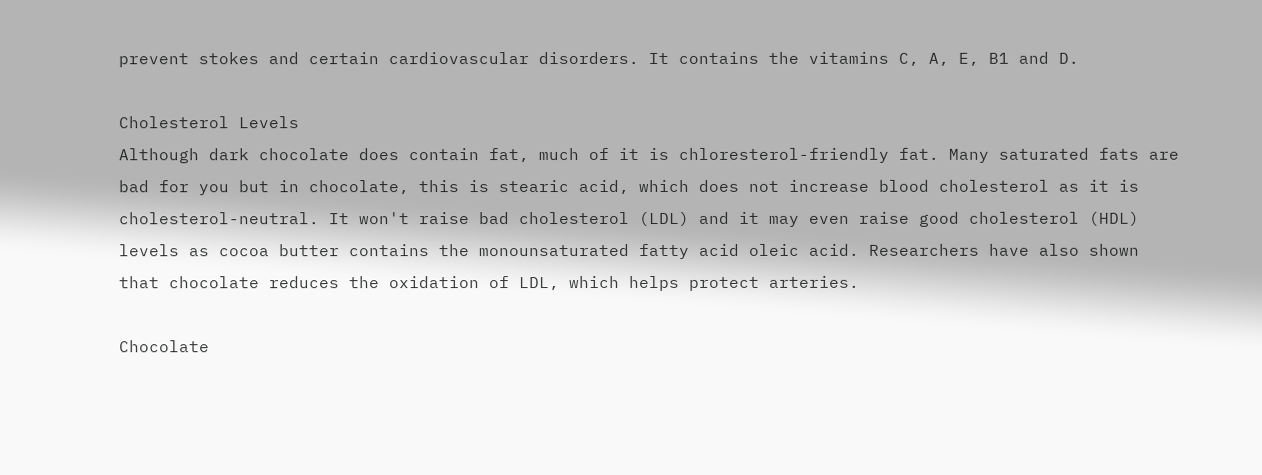prevent stokes and certain cardiovascular disorders. It contains the vitamins C, A, E, B1 and D.

Cholesterol Levels
Although dark chocolate does contain fat, much of it is chloresterol-friendly fat. Many saturated fats are bad for you but in chocolate, this is stearic acid, which does not increase blood cholesterol as it is cholesterol-neutral. It won't raise bad cholesterol (LDL) and it may even raise good cholesterol (HDL) levels as cocoa butter contains the monounsaturated fatty acid oleic acid. Researchers have also shown that chocolate reduces the oxidation of LDL, which helps protect arteries.

Chocolate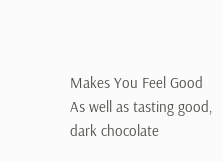Makes You Feel Good
As well as tasting good, dark chocolate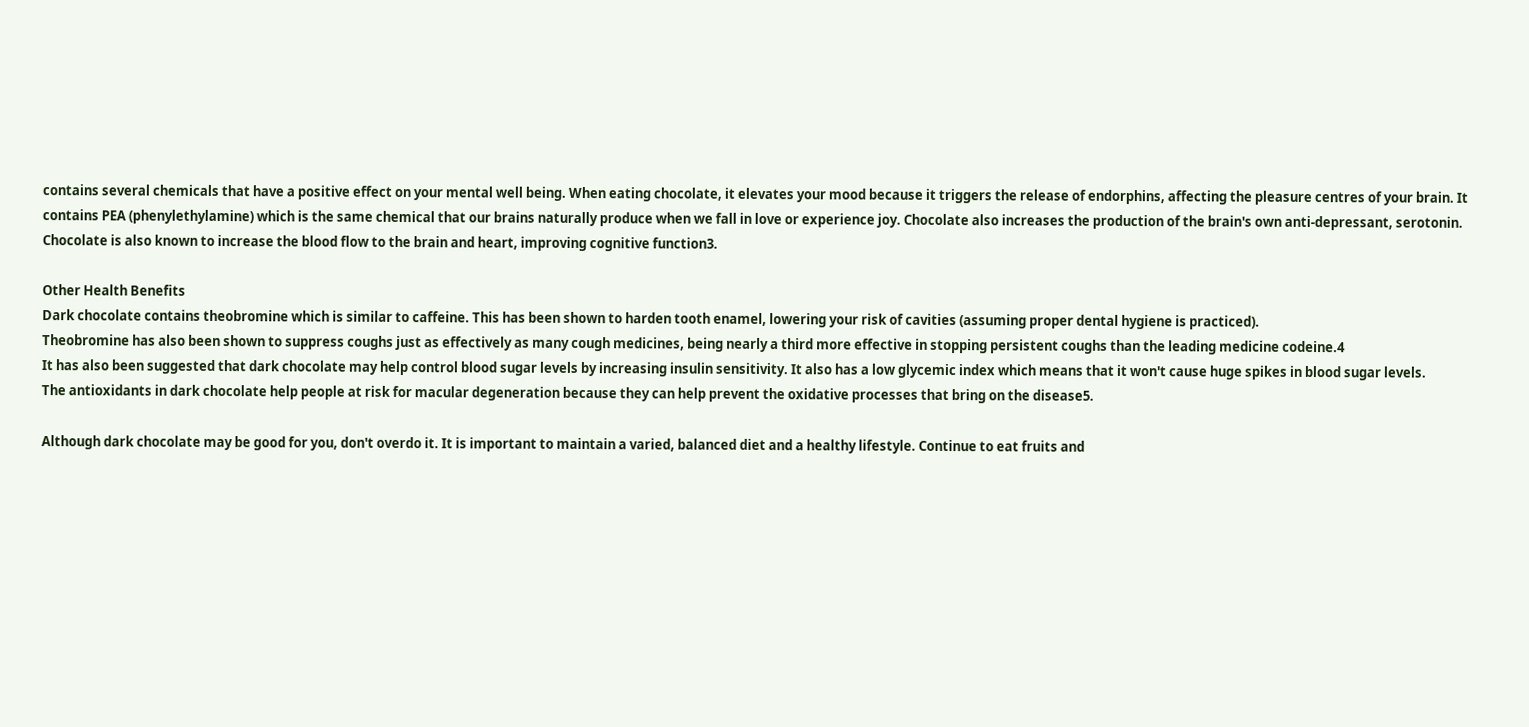contains several chemicals that have a positive effect on your mental well being. When eating chocolate, it elevates your mood because it triggers the release of endorphins, affecting the pleasure centres of your brain. It contains PEA (phenylethylamine) which is the same chemical that our brains naturally produce when we fall in love or experience joy. Chocolate also increases the production of the brain's own anti-depressant, serotonin.
Chocolate is also known to increase the blood flow to the brain and heart, improving cognitive function3.

Other Health Benefits
Dark chocolate contains theobromine which is similar to caffeine. This has been shown to harden tooth enamel, lowering your risk of cavities (assuming proper dental hygiene is practiced).
Theobromine has also been shown to suppress coughs just as effectively as many cough medicines, being nearly a third more effective in stopping persistent coughs than the leading medicine codeine.4
It has also been suggested that dark chocolate may help control blood sugar levels by increasing insulin sensitivity. It also has a low glycemic index which means that it won't cause huge spikes in blood sugar levels.
The antioxidants in dark chocolate help people at risk for macular degeneration because they can help prevent the oxidative processes that bring on the disease5.

Although dark chocolate may be good for you, don't overdo it. It is important to maintain a varied, balanced diet and a healthy lifestyle. Continue to eat fruits and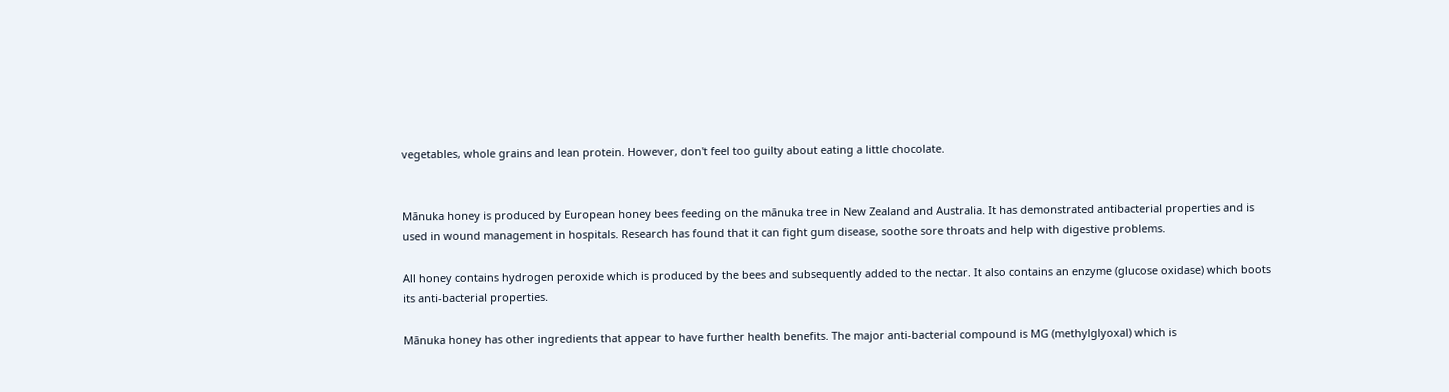vegetables, whole grains and lean protein. However, don't feel too guilty about eating a little chocolate.


Mānuka honey is produced by European honey bees feeding on the mānuka tree in New Zealand and Australia. It has demonstrated antibacterial properties and is used in wound management in hospitals. Research has found that it can fight gum disease, soothe sore throats and help with digestive problems.

All honey contains hydrogen peroxide which is produced by the bees and subsequently added to the nectar. It also contains an enzyme (glucose oxidase) which boots its anti-bacterial properties.

Mānuka honey has other ingredients that appear to have further health benefits. The major anti-bacterial compound is MG (methylglyoxal) which is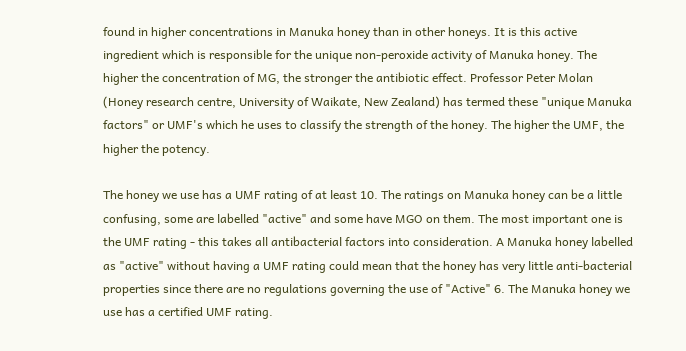found in higher concentrations in Manuka honey than in other honeys. It is this active ingredient which is responsible for the unique non-peroxide activity of Manuka honey. The higher the concentration of MG, the stronger the antibiotic effect. Professor Peter Molan (Honey research centre, University of Waikate, New Zealand) has termed these "unique Manuka factors" or UMF's which he uses to classify the strength of the honey. The higher the UMF, the higher the potency.

The honey we use has a UMF rating of at least 10. The ratings on Manuka honey can be a little confusing, some are labelled "active" and some have MGO on them. The most important one is the UMF rating - this takes all antibacterial factors into consideration. A Manuka honey labelled as "active" without having a UMF rating could mean that the honey has very little anti-bacterial properties since there are no regulations governing the use of "Active" 6. The Manuka honey we use has a certified UMF rating.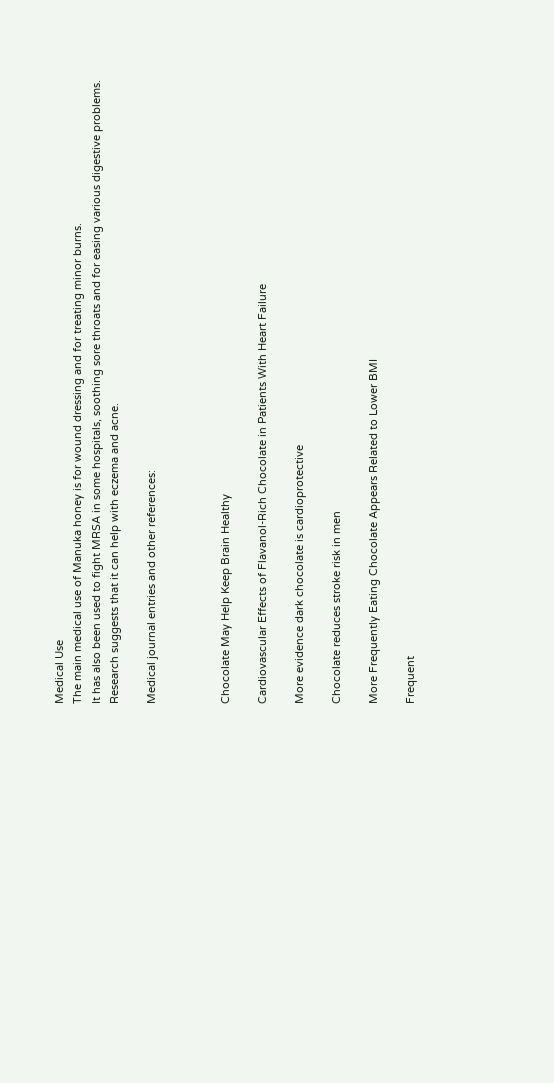Medical Use
The main medical use of Manuka honey is for wound dressing and for treating minor burns.
It has also been used to fight MRSA in some hospitals, soothing sore throats and for easing various digestive problems.
Research suggests that it can help with eczema and acne.

Medical journal entries and other references:



Chocolate May Help Keep Brain Healthy

Cardiovascular Effects of Flavanol-Rich Chocolate in Patients With Heart Failure

More evidence dark chocolate is cardioprotective

Chocolate reduces stroke risk in men

More Frequently Eating Chocolate Appears Related to Lower BMI

Frequent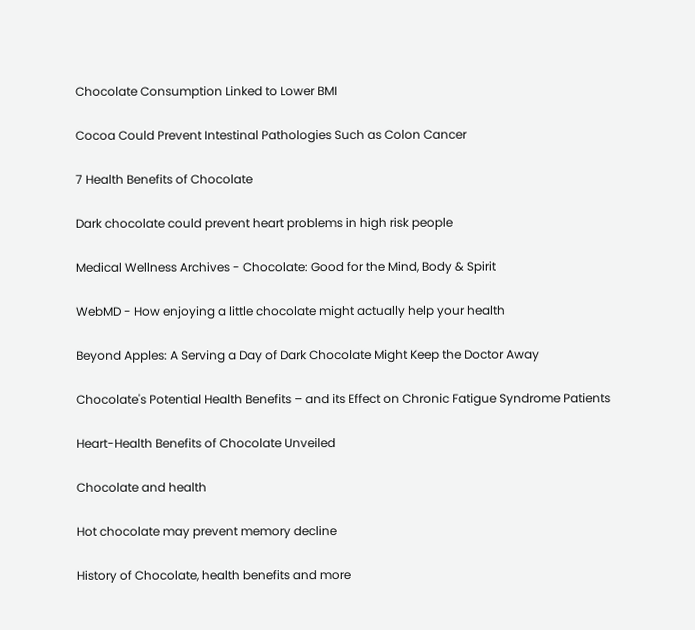Chocolate Consumption Linked to Lower BMI

Cocoa Could Prevent Intestinal Pathologies Such as Colon Cancer

7 Health Benefits of Chocolate

Dark chocolate could prevent heart problems in high risk people

Medical Wellness Archives - Chocolate: Good for the Mind, Body & Spirit

WebMD - How enjoying a little chocolate might actually help your health

Beyond Apples: A Serving a Day of Dark Chocolate Might Keep the Doctor Away

Chocolate's Potential Health Benefits – and its Effect on Chronic Fatigue Syndrome Patients

Heart-Health Benefits of Chocolate Unveiled

Chocolate and health

Hot chocolate may prevent memory decline

History of Chocolate, health benefits and more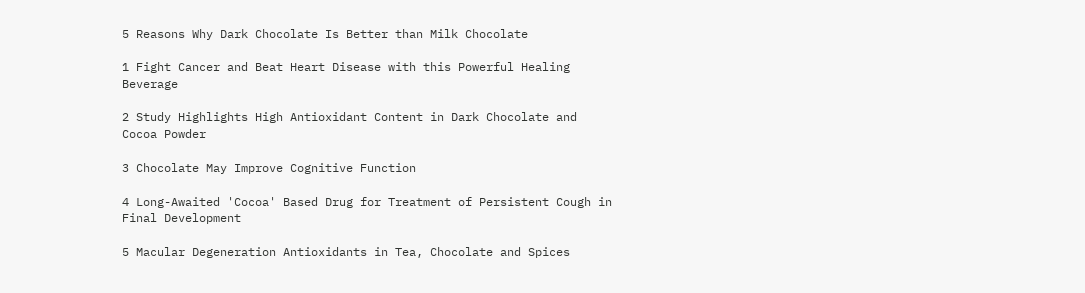5 Reasons Why Dark Chocolate Is Better than Milk Chocolate

1 Fight Cancer and Beat Heart Disease with this Powerful Healing Beverage

2 Study Highlights High Antioxidant Content in Dark Chocolate and Cocoa Powder

3 Chocolate May Improve Cognitive Function

4 Long-Awaited 'Cocoa' Based Drug for Treatment of Persistent Cough in Final Development

5 Macular Degeneration Antioxidants in Tea, Chocolate and Spices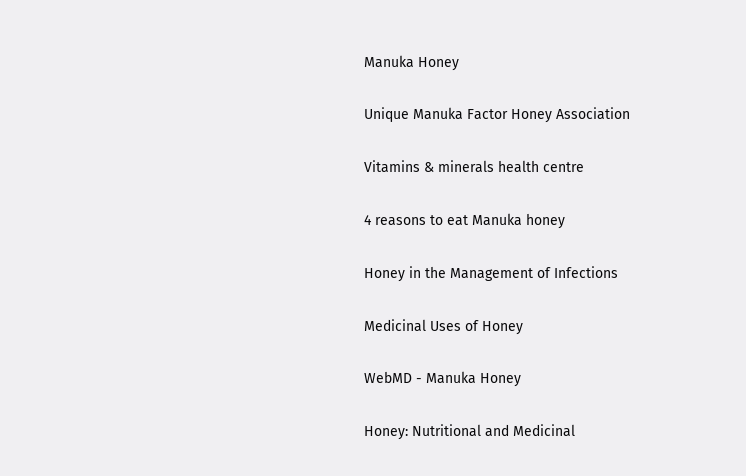Manuka Honey

Unique Manuka Factor Honey Association

Vitamins & minerals health centre

4 reasons to eat Manuka honey

Honey in the Management of Infections

Medicinal Uses of Honey

WebMD - Manuka Honey

Honey: Nutritional and Medicinal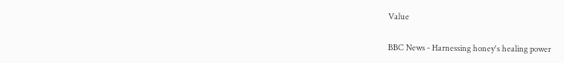Value

BBC News - Harnessing honey's healing power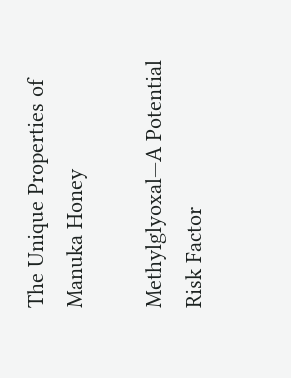The Unique Properties of Manuka Honey

Methylglyoxal—A Potential Risk Factor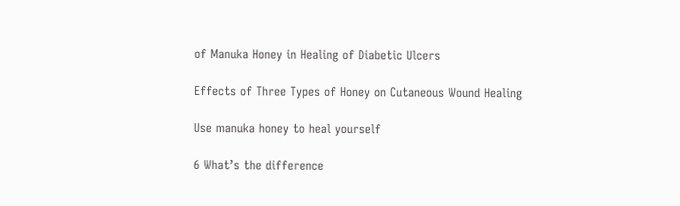of Manuka Honey in Healing of Diabetic Ulcers

Effects of Three Types of Honey on Cutaneous Wound Healing

Use manuka honey to heal yourself

6 What’s the difference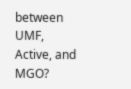between UMF, Active, and MGO?